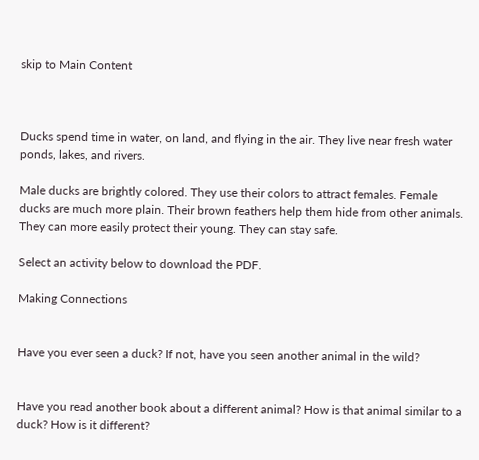skip to Main Content



Ducks spend time in water, on land, and flying in the air. They live near fresh water ponds, lakes, and rivers.

Male ducks are brightly colored. They use their colors to attract females. Female ducks are much more plain. Their brown feathers help them hide from other animals. They can more easily protect their young. They can stay safe.

Select an activity below to download the PDF.

Making Connections


Have you ever seen a duck? If not, have you seen another animal in the wild?


Have you read another book about a different animal? How is that animal similar to a duck? How is it different?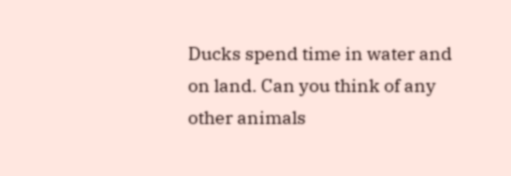Ducks spend time in water and on land. Can you think of any other animals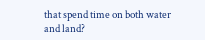that spend time on both water and land?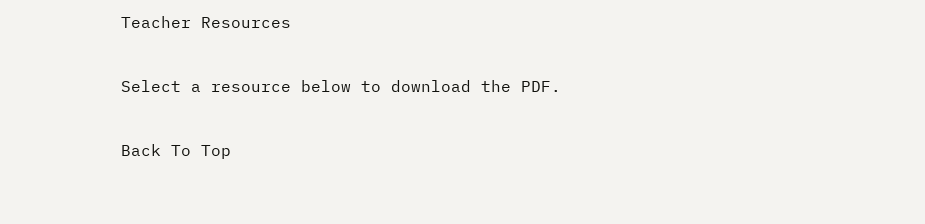Teacher Resources

Select a resource below to download the PDF.

Back To Top